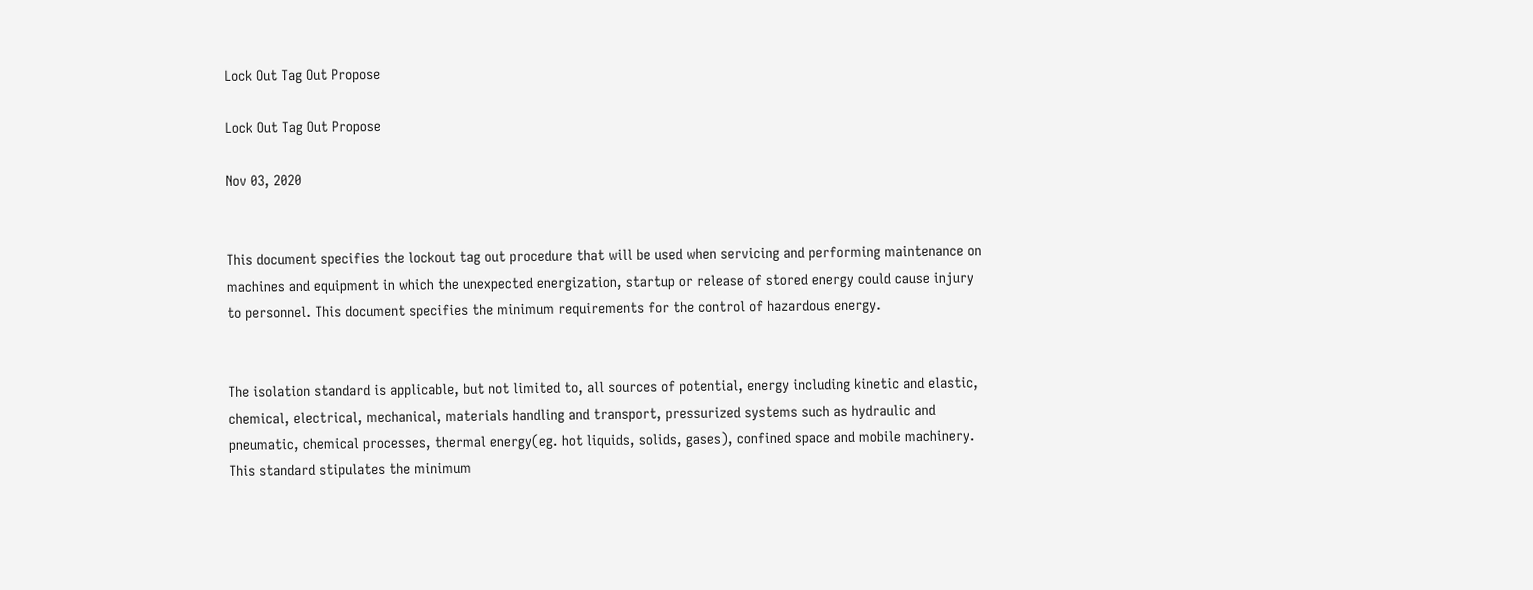Lock Out Tag Out Propose

Lock Out Tag Out Propose

Nov 03, 2020


This document specifies the lockout tag out procedure that will be used when servicing and performing maintenance on machines and equipment in which the unexpected energization, startup or release of stored energy could cause injury to personnel. This document specifies the minimum requirements for the control of hazardous energy.


The isolation standard is applicable, but not limited to, all sources of potential, energy including kinetic and elastic, chemical, electrical, mechanical, materials handling and transport, pressurized systems such as hydraulic and pneumatic, chemical processes, thermal energy(eg. hot liquids, solids, gases), confined space and mobile machinery. This standard stipulates the minimum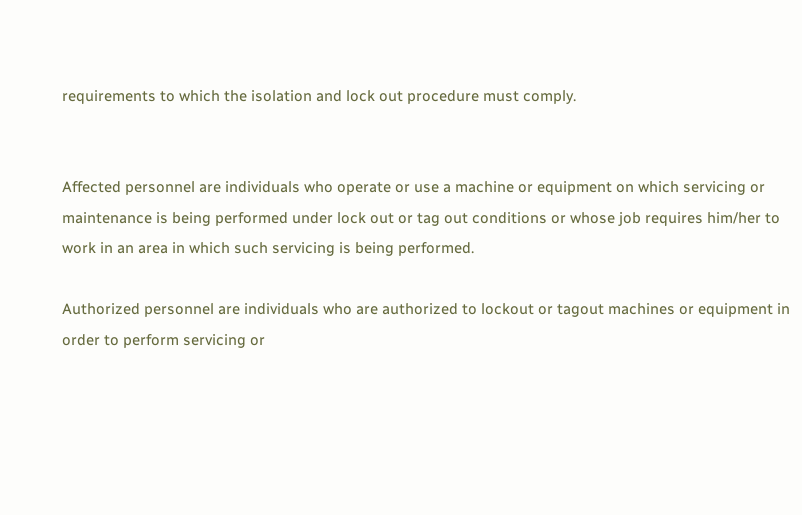requirements to which the isolation and lock out procedure must comply.


Affected personnel are individuals who operate or use a machine or equipment on which servicing or maintenance is being performed under lock out or tag out conditions or whose job requires him/her to work in an area in which such servicing is being performed.

Authorized personnel are individuals who are authorized to lockout or tagout machines or equipment in order to perform servicing or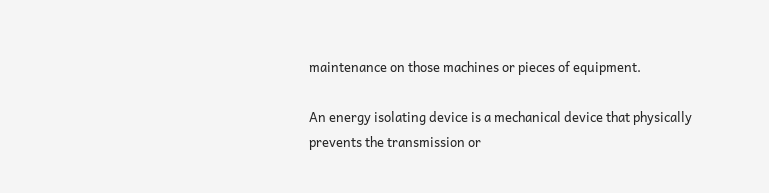maintenance on those machines or pieces of equipment.

An energy isolating device is a mechanical device that physically prevents the transmission or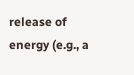release of energy (e.g., a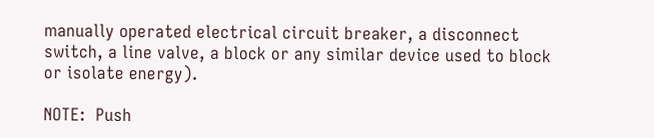manually operated electrical circuit breaker, a disconnect switch, a line valve, a block or any similar device used to block or isolate energy).

NOTE:  Push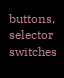buttons, selector switches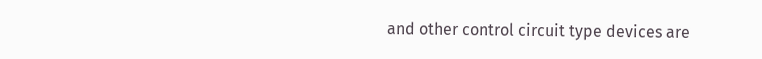and other control circuit type devices are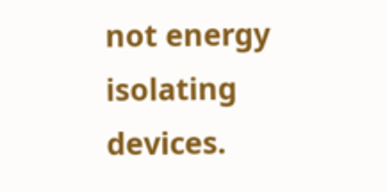not energy isolating devices.